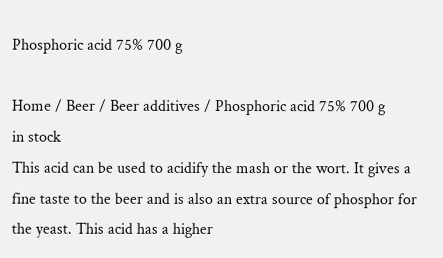Phosphoric acid 75% 700 g

Home / Beer / Beer additives / Phosphoric acid 75% 700 g
in stock
This acid can be used to acidify the mash or the wort. It gives a fine taste to the beer and is also an extra source of phosphor for the yeast. This acid has a higher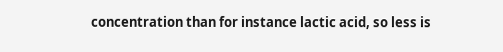concentration than for instance lactic acid, so less is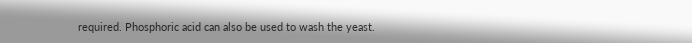required. Phosphoric acid can also be used to wash the yeast.